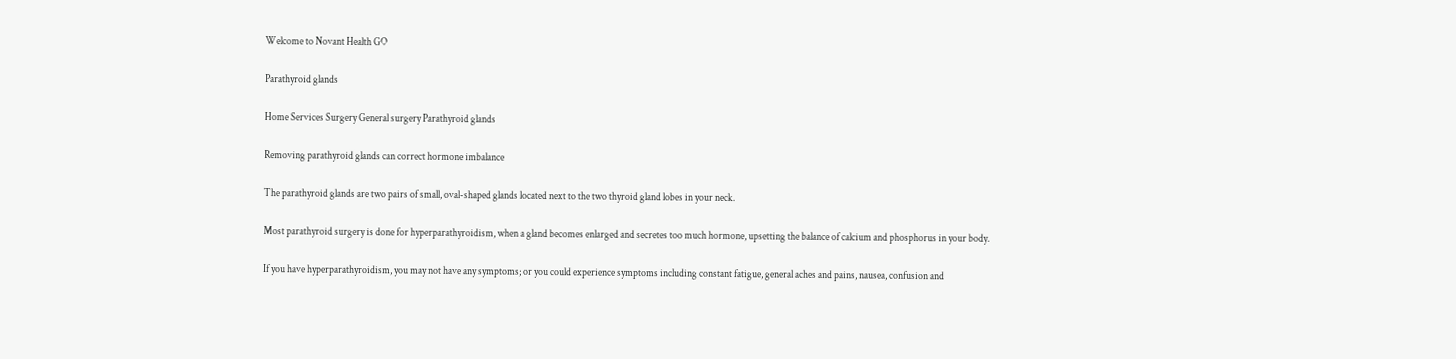Welcome to Novant Health GO

Parathyroid glands

Home Services Surgery General surgery Parathyroid glands

Removing parathyroid glands can correct hormone imbalance

The parathyroid glands are two pairs of small, oval-shaped glands located next to the two thyroid gland lobes in your neck.

Most parathyroid surgery is done for hyperparathyroidism, when a gland becomes enlarged and secretes too much hormone, upsetting the balance of calcium and phosphorus in your body.

If you have hyperparathyroidism, you may not have any symptoms; or you could experience symptoms including constant fatigue, general aches and pains, nausea, confusion and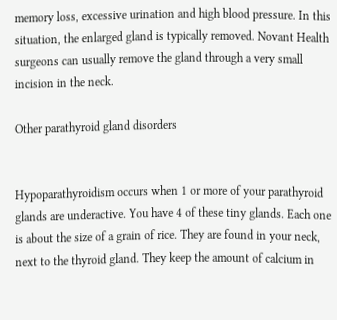memory loss, excessive urination and high blood pressure. In this situation, the enlarged gland is typically removed. Novant Health surgeons can usually remove the gland through a very small incision in the neck.

Other parathyroid gland disorders


Hypoparathyroidism occurs when 1 or more of your parathyroid glands are underactive. You have 4 of these tiny glands. Each one is about the size of a grain of rice. They are found in your neck, next to the thyroid gland. They keep the amount of calcium in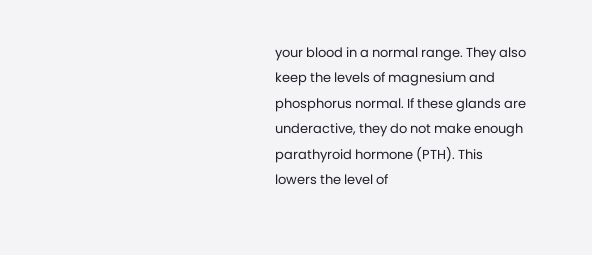your blood in a normal range. They also keep the levels of magnesium and phosphorus normal. If these glands are underactive, they do not make enough parathyroid hormone (PTH). This lowers the level of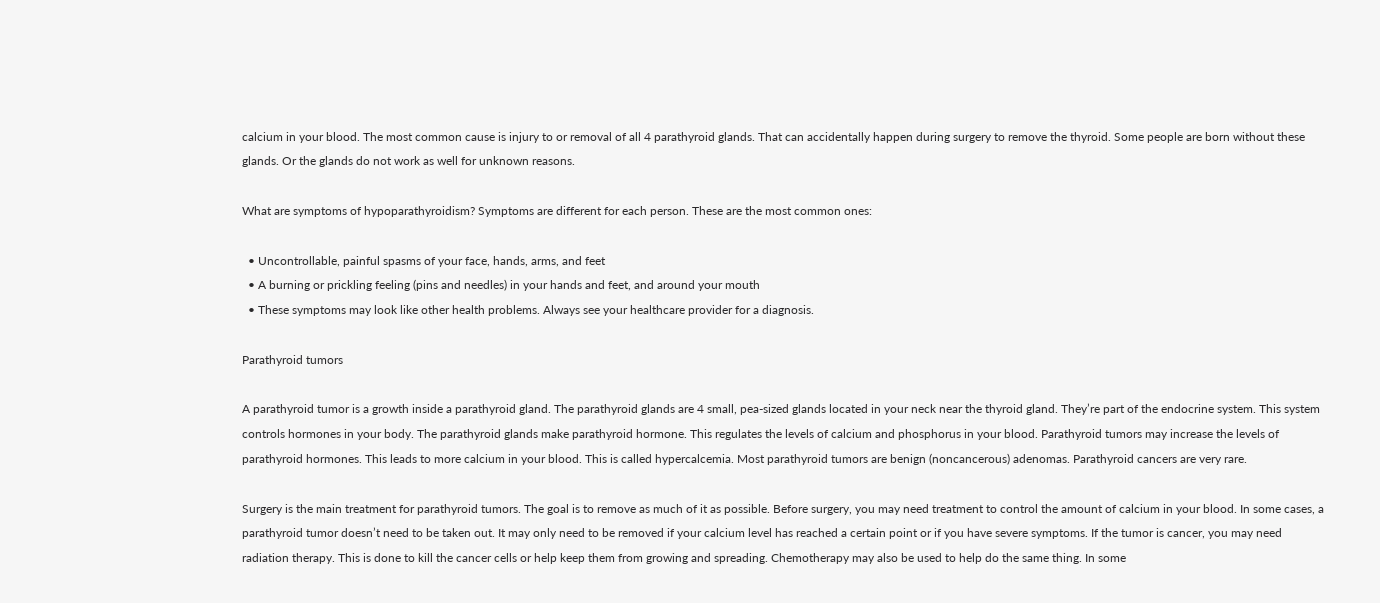calcium in your blood. The most common cause is injury to or removal of all 4 parathyroid glands. That can accidentally happen during surgery to remove the thyroid. Some people are born without these glands. Or the glands do not work as well for unknown reasons.

What are symptoms of hypoparathyroidism? Symptoms are different for each person. These are the most common ones:

  • Uncontrollable, painful spasms of your face, hands, arms, and feet
  • A burning or prickling feeling (pins and needles) in your hands and feet, and around your mouth
  • These symptoms may look like other health problems. Always see your healthcare provider for a diagnosis.

Parathyroid tumors

A parathyroid tumor is a growth inside a parathyroid gland. The parathyroid glands are 4 small, pea-sized glands located in your neck near the thyroid gland. They’re part of the endocrine system. This system controls hormones in your body. The parathyroid glands make parathyroid hormone. This regulates the levels of calcium and phosphorus in your blood. Parathyroid tumors may increase the levels of parathyroid hormones. This leads to more calcium in your blood. This is called hypercalcemia. Most parathyroid tumors are benign (noncancerous) adenomas. Parathyroid cancers are very rare.

Surgery is the main treatment for parathyroid tumors. The goal is to remove as much of it as possible. Before surgery, you may need treatment to control the amount of calcium in your blood. In some cases, a parathyroid tumor doesn’t need to be taken out. It may only need to be removed if your calcium level has reached a certain point or if you have severe symptoms. If the tumor is cancer, you may need radiation therapy. This is done to kill the cancer cells or help keep them from growing and spreading. Chemotherapy may also be used to help do the same thing. In some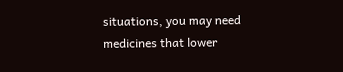situations, you may need medicines that lower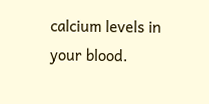calcium levels in your blood.